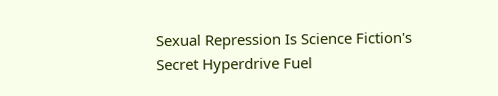Sexual Repression Is Science Fiction's Secret Hyperdrive Fuel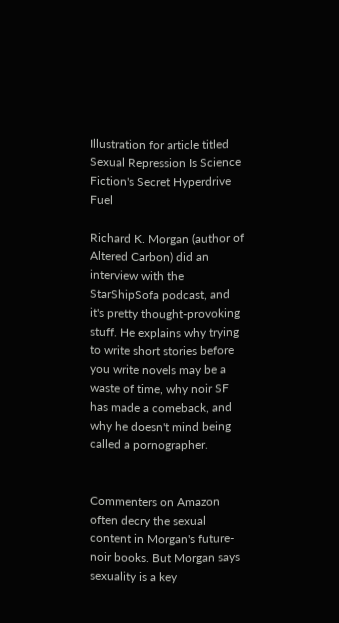Illustration for article titled Sexual Repression Is Science Fiction's Secret Hyperdrive Fuel

Richard K. Morgan (author of Altered Carbon) did an interview with the StarShipSofa podcast, and it's pretty thought-provoking stuff. He explains why trying to write short stories before you write novels may be a waste of time, why noir SF has made a comeback, and why he doesn't mind being called a pornographer.


Commenters on Amazon often decry the sexual content in Morgan's future-noir books. But Morgan says sexuality is a key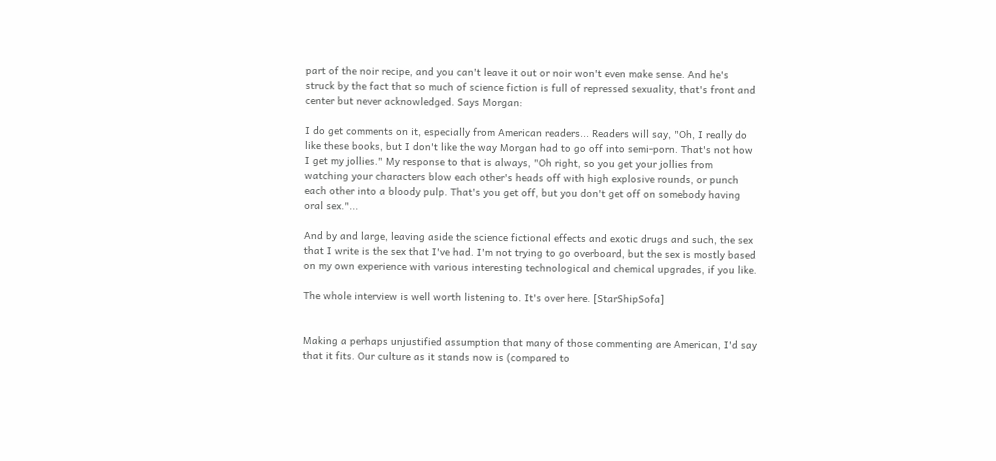part of the noir recipe, and you can't leave it out or noir won't even make sense. And he's struck by the fact that so much of science fiction is full of repressed sexuality, that's front and center but never acknowledged. Says Morgan:

I do get comments on it, especially from American readers... Readers will say, "Oh, I really do like these books, but I don't like the way Morgan had to go off into semi-porn. That's not how I get my jollies." My response to that is always, "Oh right, so you get your jollies from watching your characters blow each other's heads off with high explosive rounds, or punch each other into a bloody pulp. That's you get off, but you don't get off on somebody having oral sex."...

And by and large, leaving aside the science fictional effects and exotic drugs and such, the sex that I write is the sex that I've had. I'm not trying to go overboard, but the sex is mostly based on my own experience with various interesting technological and chemical upgrades, if you like.

The whole interview is well worth listening to. It's over here. [StarShipSofa]


Making a perhaps unjustified assumption that many of those commenting are American, I'd say that it fits. Our culture as it stands now is (compared to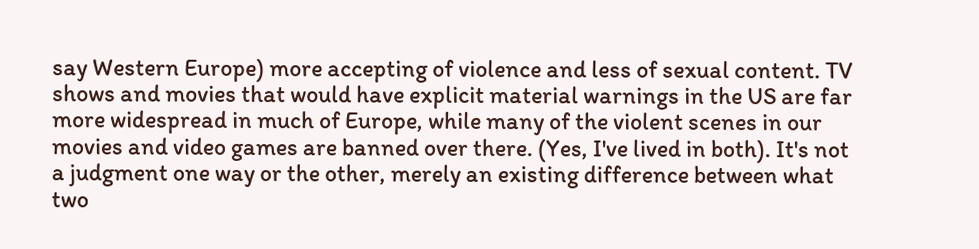say Western Europe) more accepting of violence and less of sexual content. TV shows and movies that would have explicit material warnings in the US are far more widespread in much of Europe, while many of the violent scenes in our movies and video games are banned over there. (Yes, I've lived in both). It's not a judgment one way or the other, merely an existing difference between what two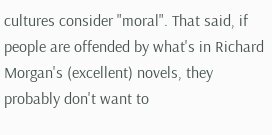cultures consider "moral". That said, if people are offended by what's in Richard Morgan's (excellent) novels, they probably don't want to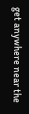get anywhere near the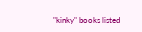"kinky" books listed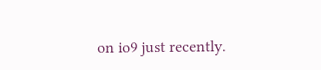on io9 just recently.